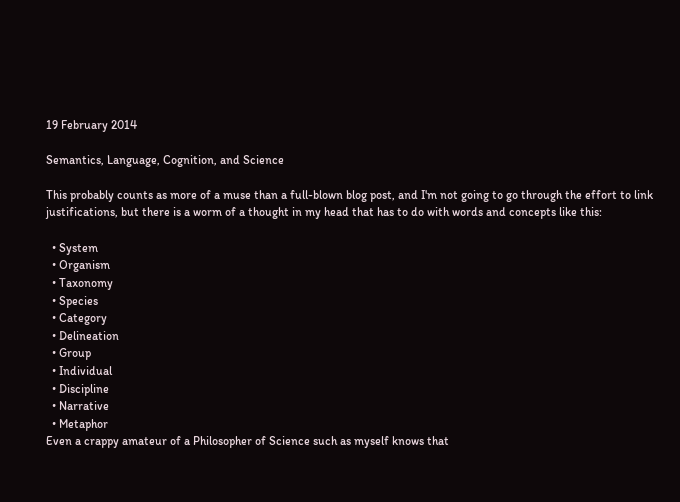19 February 2014

Semantics, Language, Cognition, and Science

This probably counts as more of a muse than a full-blown blog post, and I'm not going to go through the effort to link justifications, but there is a worm of a thought in my head that has to do with words and concepts like this:

  • System
  • Organism
  • Taxonomy
  • Species
  • Category
  • Delineation
  • Group
  • Individual
  • Discipline
  • Narrative
  • Metaphor
Even a crappy amateur of a Philosopher of Science such as myself knows that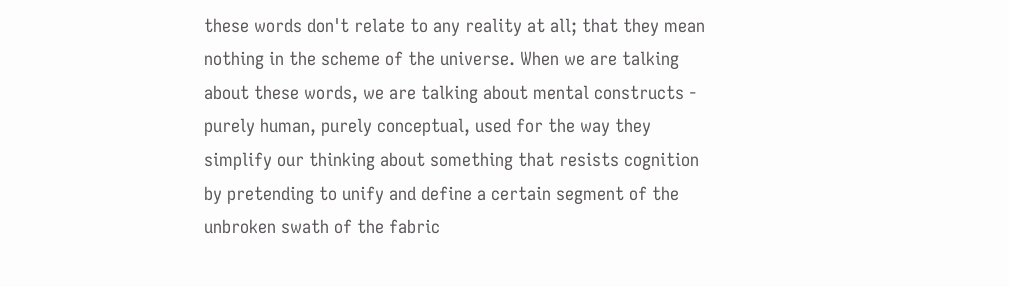these words don't relate to any reality at all; that they mean nothing in the scheme of the universe. When we are talking about these words, we are talking about mental constructs - purely human, purely conceptual, used for the way they simplify our thinking about something that resists cognition by pretending to unify and define a certain segment of the unbroken swath of the fabric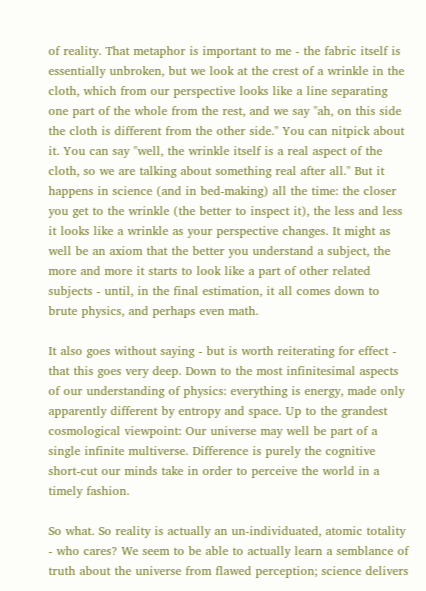of reality. That metaphor is important to me - the fabric itself is essentially unbroken, but we look at the crest of a wrinkle in the cloth, which from our perspective looks like a line separating one part of the whole from the rest, and we say "ah, on this side the cloth is different from the other side." You can nitpick about it. You can say "well, the wrinkle itself is a real aspect of the cloth, so we are talking about something real after all." But it happens in science (and in bed-making) all the time: the closer you get to the wrinkle (the better to inspect it), the less and less it looks like a wrinkle as your perspective changes. It might as well be an axiom that the better you understand a subject, the more and more it starts to look like a part of other related subjects - until, in the final estimation, it all comes down to brute physics, and perhaps even math.

It also goes without saying - but is worth reiterating for effect - that this goes very deep. Down to the most infinitesimal aspects of our understanding of physics: everything is energy, made only apparently different by entropy and space. Up to the grandest cosmological viewpoint: Our universe may well be part of a single infinite multiverse. Difference is purely the cognitive short-cut our minds take in order to perceive the world in a timely fashion.

So what. So reality is actually an un-individuated, atomic totality - who cares? We seem to be able to actually learn a semblance of truth about the universe from flawed perception; science delivers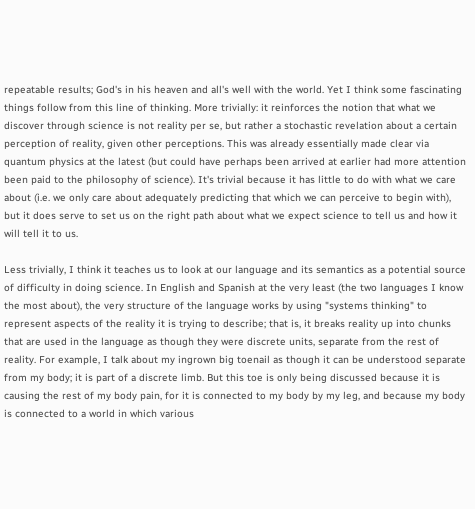repeatable results; God's in his heaven and all's well with the world. Yet I think some fascinating things follow from this line of thinking. More trivially: it reinforces the notion that what we discover through science is not reality per se, but rather a stochastic revelation about a certain perception of reality, given other perceptions. This was already essentially made clear via quantum physics at the latest (but could have perhaps been arrived at earlier had more attention been paid to the philosophy of science). It's trivial because it has little to do with what we care about (i.e. we only care about adequately predicting that which we can perceive to begin with), but it does serve to set us on the right path about what we expect science to tell us and how it will tell it to us.

Less trivially, I think it teaches us to look at our language and its semantics as a potential source of difficulty in doing science. In English and Spanish at the very least (the two languages I know the most about), the very structure of the language works by using "systems thinking" to represent aspects of the reality it is trying to describe; that is, it breaks reality up into chunks that are used in the language as though they were discrete units, separate from the rest of reality. For example, I talk about my ingrown big toenail as though it can be understood separate from my body; it is part of a discrete limb. But this toe is only being discussed because it is causing the rest of my body pain, for it is connected to my body by my leg, and because my body is connected to a world in which various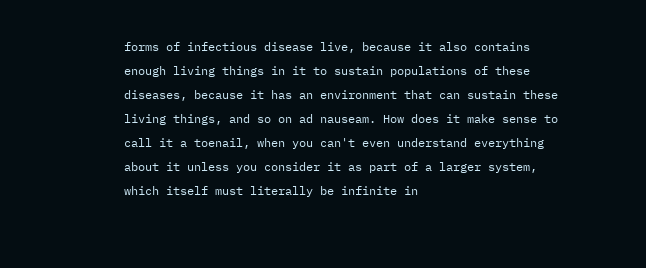forms of infectious disease live, because it also contains enough living things in it to sustain populations of these diseases, because it has an environment that can sustain these living things, and so on ad nauseam. How does it make sense to call it a toenail, when you can't even understand everything about it unless you consider it as part of a larger system, which itself must literally be infinite in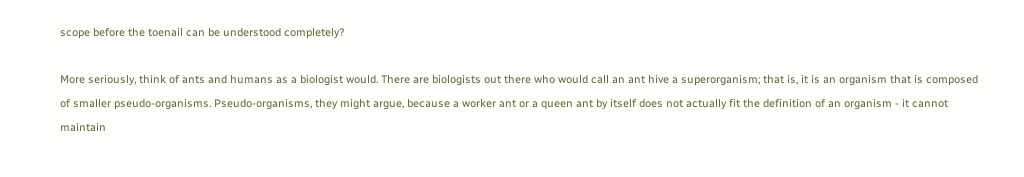scope before the toenail can be understood completely?

More seriously, think of ants and humans as a biologist would. There are biologists out there who would call an ant hive a superorganism; that is, it is an organism that is composed of smaller pseudo-organisms. Pseudo-organisms, they might argue, because a worker ant or a queen ant by itself does not actually fit the definition of an organism - it cannot maintain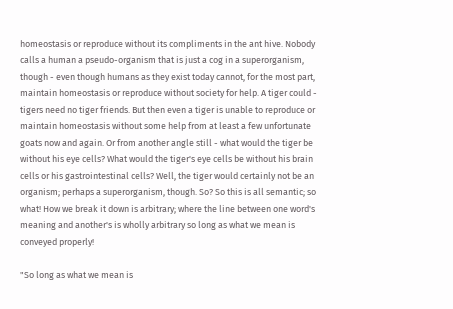homeostasis or reproduce without its compliments in the ant hive. Nobody calls a human a pseudo-organism that is just a cog in a superorganism, though - even though humans as they exist today cannot, for the most part, maintain homeostasis or reproduce without society for help. A tiger could - tigers need no tiger friends. But then even a tiger is unable to reproduce or maintain homeostasis without some help from at least a few unfortunate goats now and again. Or from another angle still - what would the tiger be without his eye cells? What would the tiger's eye cells be without his brain cells or his gastrointestinal cells? Well, the tiger would certainly not be an organism; perhaps a superorganism, though. So? So this is all semantic; so what! How we break it down is arbitrary; where the line between one word's meaning and another's is wholly arbitrary so long as what we mean is conveyed properly!

"So long as what we mean is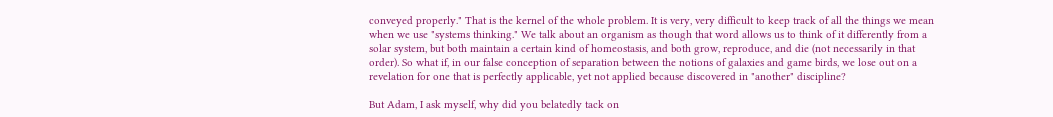conveyed properly." That is the kernel of the whole problem. It is very, very difficult to keep track of all the things we mean when we use "systems thinking." We talk about an organism as though that word allows us to think of it differently from a solar system, but both maintain a certain kind of homeostasis, and both grow, reproduce, and die (not necessarily in that order). So what if, in our false conception of separation between the notions of galaxies and game birds, we lose out on a revelation for one that is perfectly applicable, yet not applied because discovered in "another" discipline?

But Adam, I ask myself, why did you belatedly tack on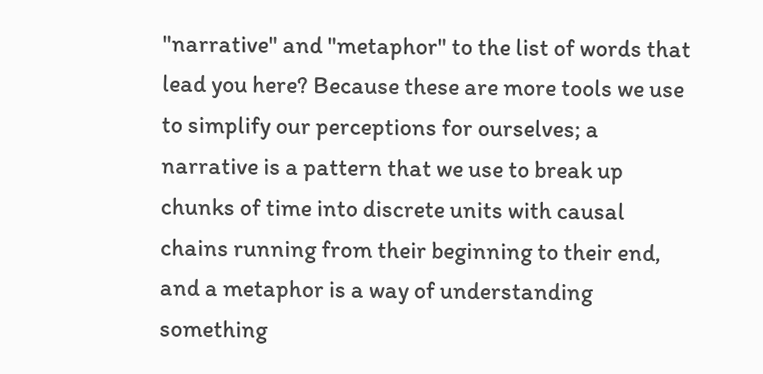"narrative" and "metaphor" to the list of words that lead you here? Because these are more tools we use to simplify our perceptions for ourselves; a narrative is a pattern that we use to break up chunks of time into discrete units with causal chains running from their beginning to their end, and a metaphor is a way of understanding something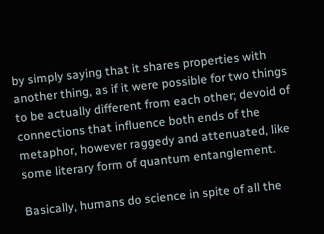by simply saying that it shares properties with another thing, as if it were possible for two things to be actually different from each other; devoid of connections that influence both ends of the metaphor, however raggedy and attenuated, like some literary form of quantum entanglement.

Basically, humans do science in spite of all the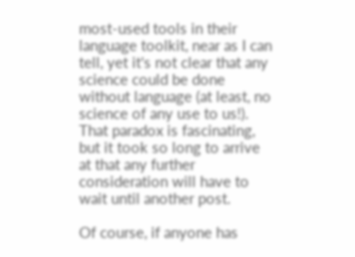most-used tools in their language toolkit, near as I can tell, yet it's not clear that any science could be done without language (at least, no science of any use to us!). That paradox is fascinating, but it took so long to arrive at that any further consideration will have to wait until another post.

Of course, if anyone has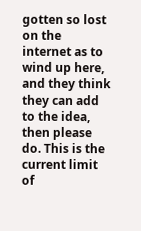gotten so lost on the internet as to wind up here, and they think they can add to the idea, then please do. This is the current limit of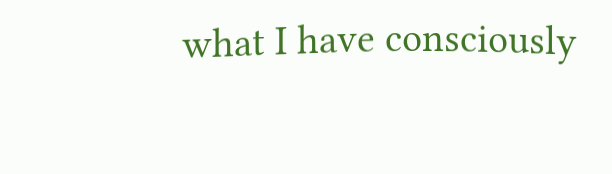what I have consciously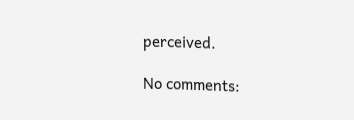perceived.

No comments: